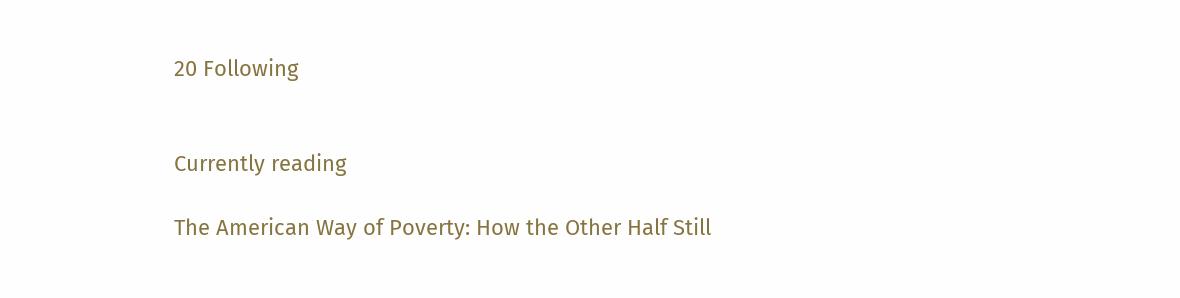20 Following


Currently reading

The American Way of Poverty: How the Other Half Still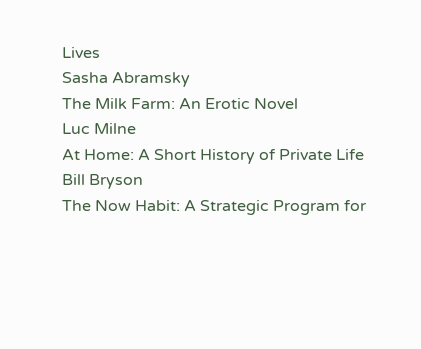Lives
Sasha Abramsky
The Milk Farm: An Erotic Novel
Luc Milne
At Home: A Short History of Private Life
Bill Bryson
The Now Habit: A Strategic Program for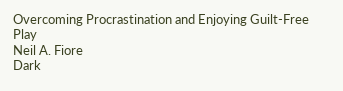Overcoming Procrastination and Enjoying Guilt-Free Play
Neil A. Fiore
Dark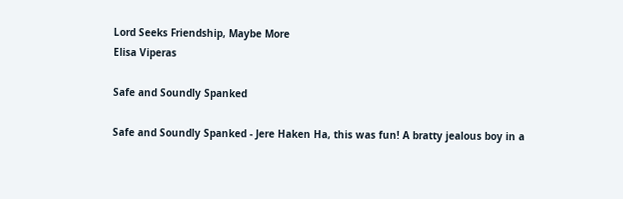Lord Seeks Friendship, Maybe More
Elisa Viperas

Safe and Soundly Spanked

Safe and Soundly Spanked - Jere Haken Ha, this was fun! A bratty jealous boy in a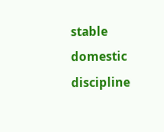stable domestic discipline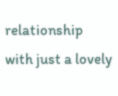relationship with just a lovely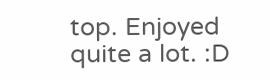top. Enjoyed quite a lot. :D